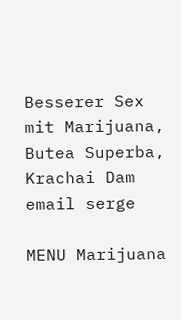Besserer Sex mit Marijuana, Butea Superba, Krachai Dam
email serge

MENU Marijuana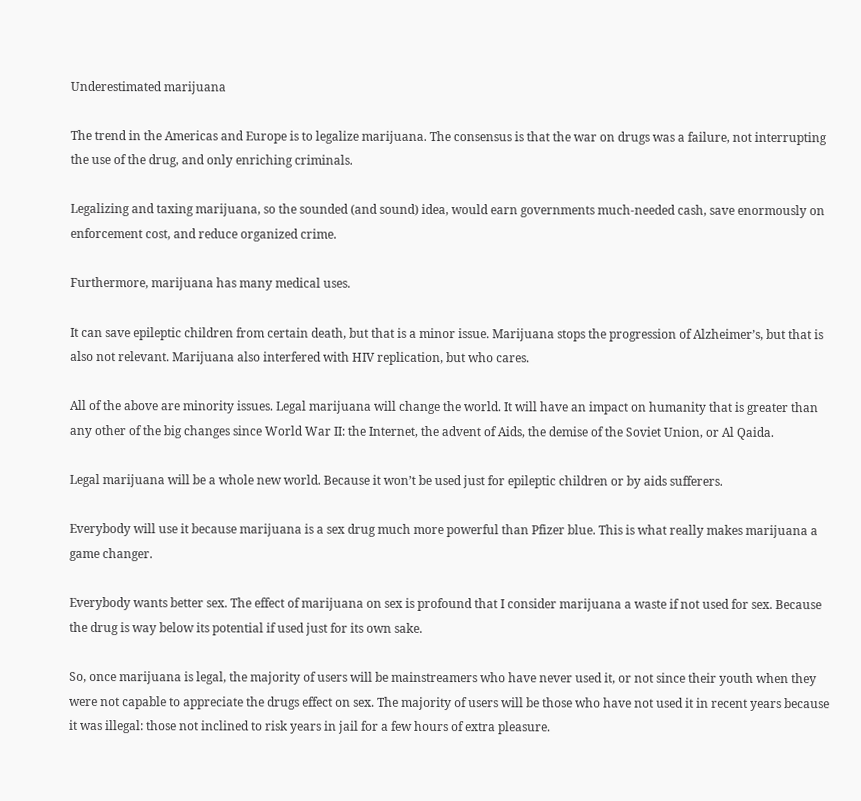Underestimated marijuana

The trend in the Americas and Europe is to legalize marijuana. The consensus is that the war on drugs was a failure, not interrupting the use of the drug, and only enriching criminals.

Legalizing and taxing marijuana, so the sounded (and sound) idea, would earn governments much-needed cash, save enormously on enforcement cost, and reduce organized crime.

Furthermore, marijuana has many medical uses.

It can save epileptic children from certain death, but that is a minor issue. Marijuana stops the progression of Alzheimer’s, but that is also not relevant. Marijuana also interfered with HIV replication, but who cares.

All of the above are minority issues. Legal marijuana will change the world. It will have an impact on humanity that is greater than any other of the big changes since World War II: the Internet, the advent of Aids, the demise of the Soviet Union, or Al Qaida.

Legal marijuana will be a whole new world. Because it won’t be used just for epileptic children or by aids sufferers.

Everybody will use it because marijuana is a sex drug much more powerful than Pfizer blue. This is what really makes marijuana a game changer.

Everybody wants better sex. The effect of marijuana on sex is profound that I consider marijuana a waste if not used for sex. Because the drug is way below its potential if used just for its own sake.

So, once marijuana is legal, the majority of users will be mainstreamers who have never used it, or not since their youth when they were not capable to appreciate the drugs effect on sex. The majority of users will be those who have not used it in recent years because it was illegal: those not inclined to risk years in jail for a few hours of extra pleasure.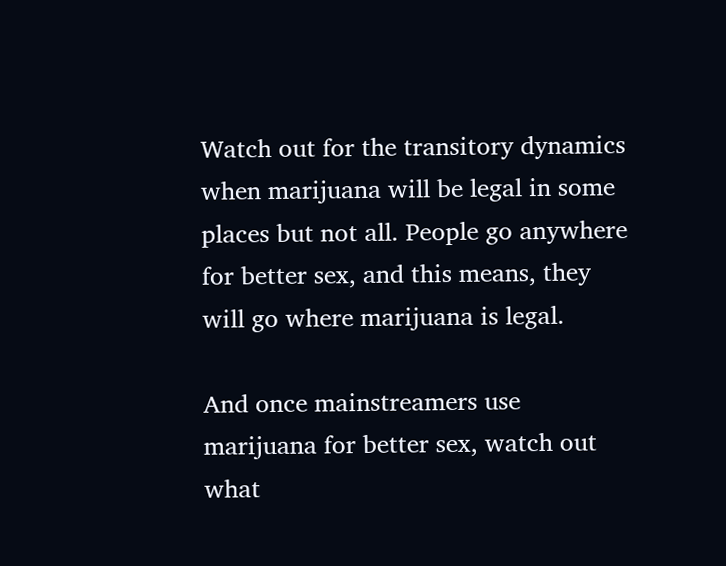Watch out for the transitory dynamics when marijuana will be legal in some places but not all. People go anywhere for better sex, and this means, they will go where marijuana is legal.

And once mainstreamers use marijuana for better sex, watch out what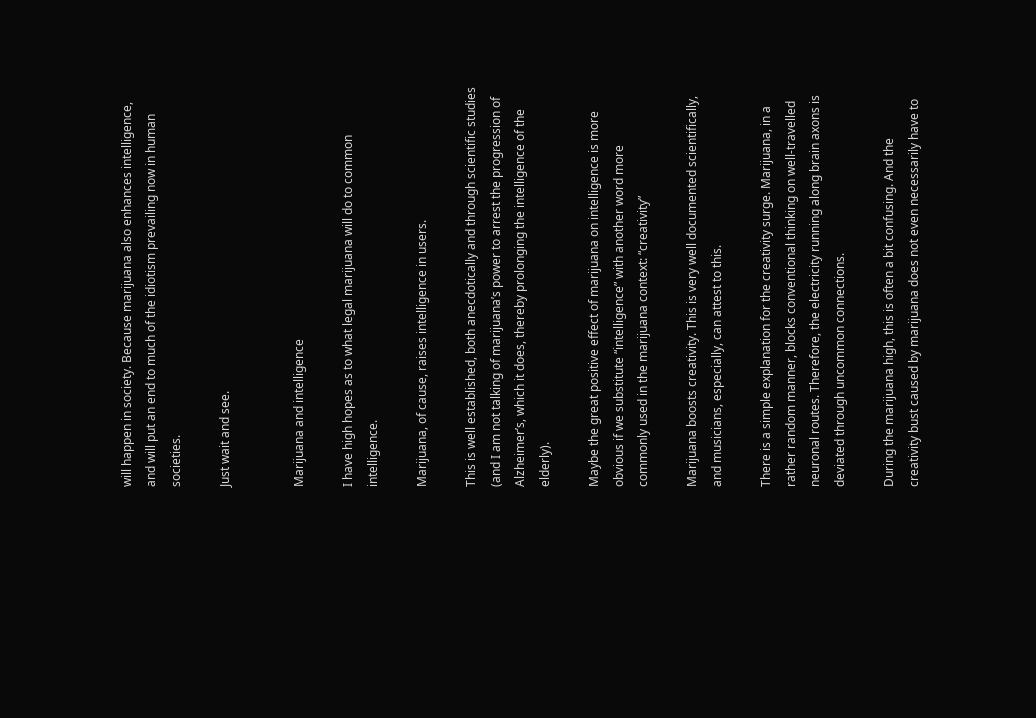will happen in society. Because marijuana also enhances intelligence, and will put an end to much of the idiotism prevailing now in human societies.

Just wait and see.


Marijuana and intelligence

I have high hopes as to what legal marijuana will do to common intelligence.

Marijuana, of cause, raises intelligence in users.

This is well established, both anecdotically and through scientific studies (and I am not talking of marijuana’s power to arrest the progression of Alzheimer’s, which it does, thereby prolonging the intelligence of the elderly).

Maybe the great positive effect of marijuana on intelligence is more obvious if we substitute “intelligence” with another word more commonly used in the marijuana context: “creativity”

Marijuana boosts creativity. This is very well documented scientifically, and musicians, especially, can attest to this.

There is a simple explanation for the creativity surge. Marijuana, in a rather random manner, blocks conventional thinking on well-travelled neuronal routes. Therefore, the electricity running along brain axons is deviated through uncommon connections.

During the marijuana high, this is often a bit confusing. And the creativity bust caused by marijuana does not even necessarily have to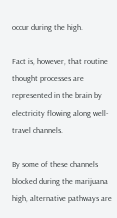occur during the high.

Fact is, however, that routine thought processes are represented in the brain by electricity flowing along well-travel channels.

By some of these channels blocked during the marijuana high, alternative pathways are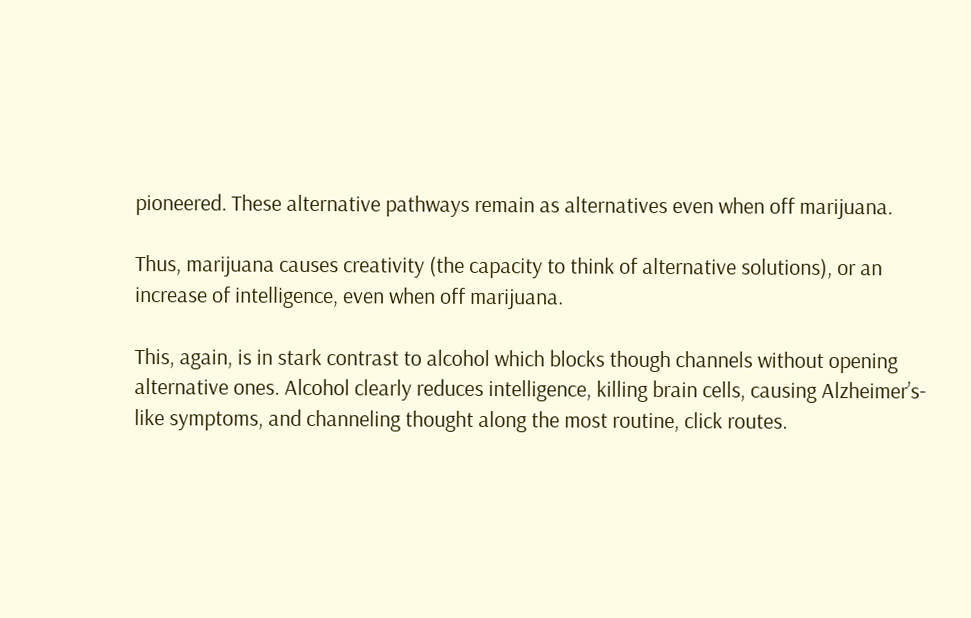pioneered. These alternative pathways remain as alternatives even when off marijuana.

Thus, marijuana causes creativity (the capacity to think of alternative solutions), or an increase of intelligence, even when off marijuana.

This, again, is in stark contrast to alcohol which blocks though channels without opening alternative ones. Alcohol clearly reduces intelligence, killing brain cells, causing Alzheimer’s-like symptoms, and channeling thought along the most routine, click routes.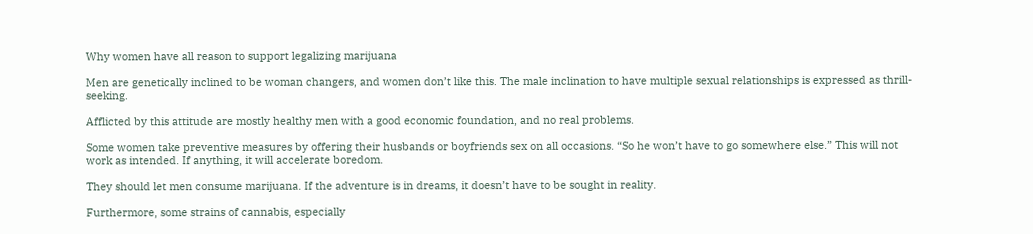Why women have all reason to support legalizing marijuana

Men are genetically inclined to be woman changers, and women don’t like this. The male inclination to have multiple sexual relationships is expressed as thrill-seeking.

Afflicted by this attitude are mostly healthy men with a good economic foundation, and no real problems.

Some women take preventive measures by offering their husbands or boyfriends sex on all occasions. “So he won’t have to go somewhere else.” This will not work as intended. If anything, it will accelerate boredom.

They should let men consume marijuana. If the adventure is in dreams, it doesn’t have to be sought in reality.

Furthermore, some strains of cannabis, especially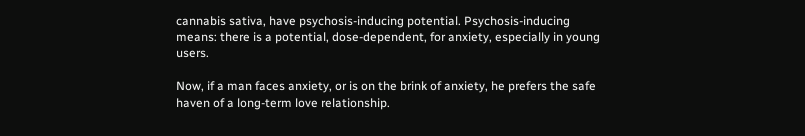cannabis sativa, have psychosis-inducing potential. Psychosis-inducing means: there is a potential, dose-dependent, for anxiety, especially in young users.

Now, if a man faces anxiety, or is on the brink of anxiety, he prefers the safe haven of a long-term love relationship.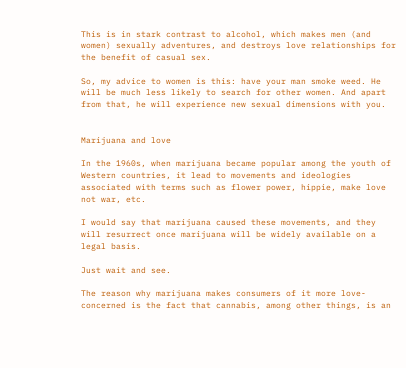This is in stark contrast to alcohol, which makes men (and women) sexually adventures, and destroys love relationships for the benefit of casual sex.

So, my advice to women is this: have your man smoke weed. He will be much less likely to search for other women. And apart from that, he will experience new sexual dimensions with you.


Marijuana and love

In the 1960s, when marijuana became popular among the youth of Western countries, it lead to movements and ideologies associated with terms such as flower power, hippie, make love not war, etc.

I would say that marijuana caused these movements, and they will resurrect once marijuana will be widely available on a legal basis.

Just wait and see.

The reason why marijuana makes consumers of it more love-concerned is the fact that cannabis, among other things, is an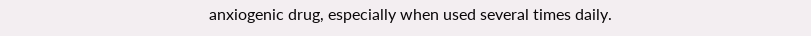anxiogenic drug, especially when used several times daily.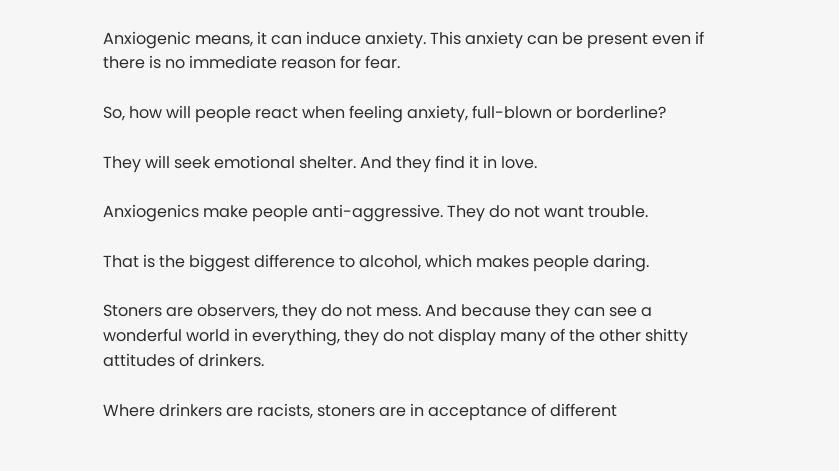Anxiogenic means, it can induce anxiety. This anxiety can be present even if there is no immediate reason for fear.

So, how will people react when feeling anxiety, full-blown or borderline?

They will seek emotional shelter. And they find it in love.

Anxiogenics make people anti-aggressive. They do not want trouble.

That is the biggest difference to alcohol, which makes people daring.

Stoners are observers, they do not mess. And because they can see a wonderful world in everything, they do not display many of the other shitty attitudes of drinkers.

Where drinkers are racists, stoners are in acceptance of different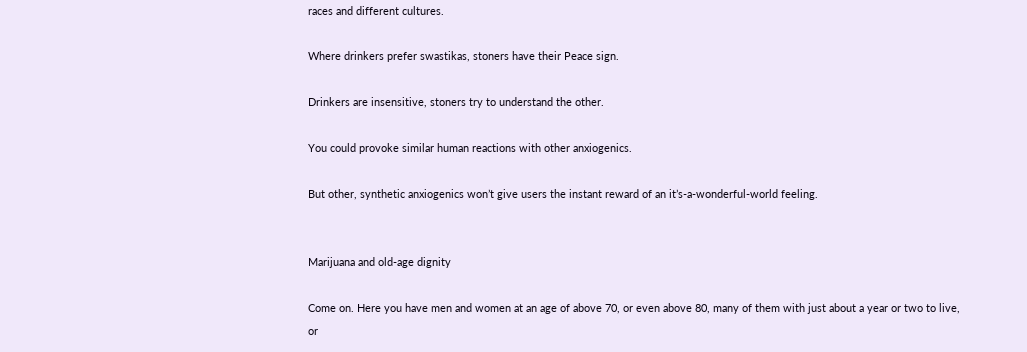races and different cultures.

Where drinkers prefer swastikas, stoners have their Peace sign.

Drinkers are insensitive, stoners try to understand the other.

You could provoke similar human reactions with other anxiogenics.

But other, synthetic anxiogenics won’t give users the instant reward of an it’s-a-wonderful-world feeling.


Marijuana and old-age dignity

Come on. Here you have men and women at an age of above 70, or even above 80, many of them with just about a year or two to live, or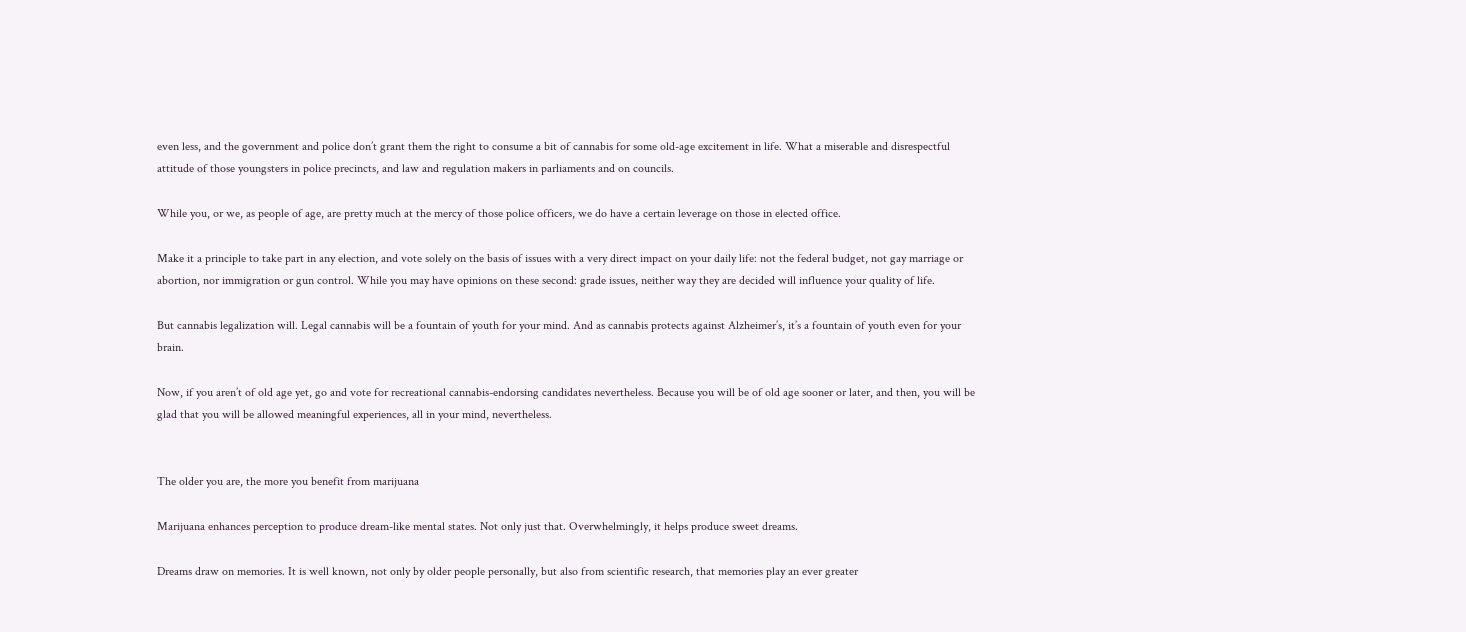even less, and the government and police don’t grant them the right to consume a bit of cannabis for some old-age excitement in life. What a miserable and disrespectful attitude of those youngsters in police precincts, and law and regulation makers in parliaments and on councils.

While you, or we, as people of age, are pretty much at the mercy of those police officers, we do have a certain leverage on those in elected office.

Make it a principle to take part in any election, and vote solely on the basis of issues with a very direct impact on your daily life: not the federal budget, not gay marriage or abortion, nor immigration or gun control. While you may have opinions on these second: grade issues, neither way they are decided will influence your quality of life.

But cannabis legalization will. Legal cannabis will be a fountain of youth for your mind. And as cannabis protects against Alzheimer’s, it’s a fountain of youth even for your brain.

Now, if you aren’t of old age yet, go and vote for recreational cannabis-endorsing candidates nevertheless. Because you will be of old age sooner or later, and then, you will be glad that you will be allowed meaningful experiences, all in your mind, nevertheless.


The older you are, the more you benefit from marijuana

Marijuana enhances perception to produce dream-like mental states. Not only just that. Overwhelmingly, it helps produce sweet dreams.

Dreams draw on memories. It is well known, not only by older people personally, but also from scientific research, that memories play an ever greater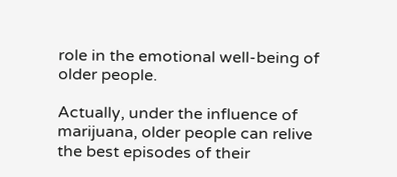role in the emotional well-being of older people.

Actually, under the influence of marijuana, older people can relive the best episodes of their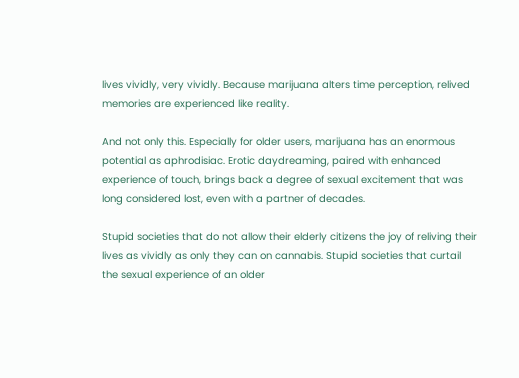lives vividly, very vividly. Because marijuana alters time perception, relived memories are experienced like reality.

And not only this. Especially for older users, marijuana has an enormous potential as aphrodisiac. Erotic daydreaming, paired with enhanced experience of touch, brings back a degree of sexual excitement that was long considered lost, even with a partner of decades.

Stupid societies that do not allow their elderly citizens the joy of reliving their lives as vividly as only they can on cannabis. Stupid societies that curtail the sexual experience of an older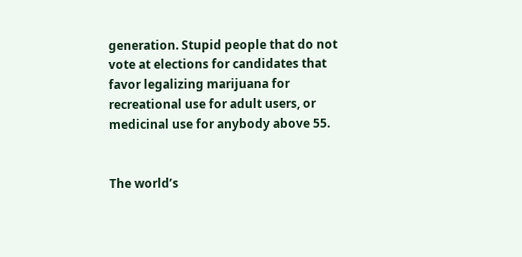generation. Stupid people that do not vote at elections for candidates that favor legalizing marijuana for recreational use for adult users, or medicinal use for anybody above 55.


The world’s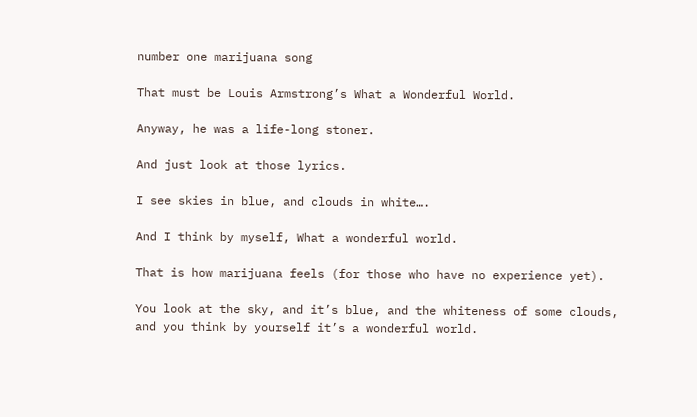number one marijuana song

That must be Louis Armstrong’s What a Wonderful World.

Anyway, he was a life-long stoner.

And just look at those lyrics.

I see skies in blue, and clouds in white….

And I think by myself, What a wonderful world.

That is how marijuana feels (for those who have no experience yet).

You look at the sky, and it’s blue, and the whiteness of some clouds, and you think by yourself it’s a wonderful world.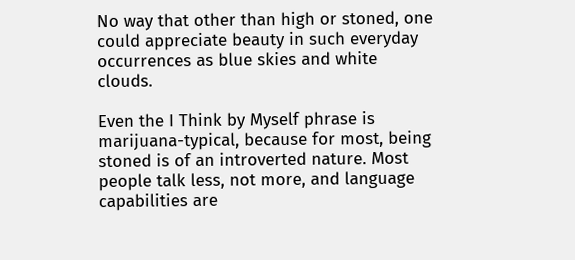No way that other than high or stoned, one could appreciate beauty in such everyday occurrences as blue skies and white clouds.

Even the I Think by Myself phrase is marijuana-typical, because for most, being stoned is of an introverted nature. Most people talk less, not more, and language capabilities are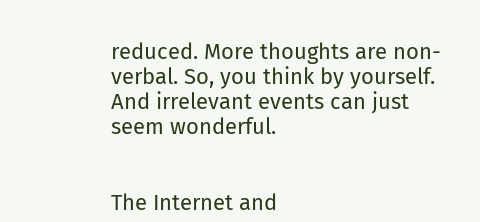reduced. More thoughts are non-verbal. So, you think by yourself. And irrelevant events can just seem wonderful.


The Internet and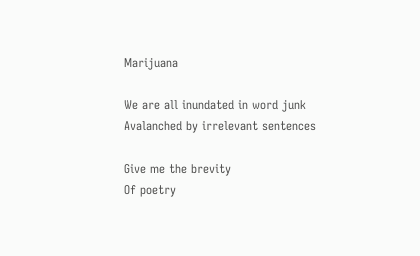Marijuana

We are all inundated in word junk
Avalanched by irrelevant sentences

Give me the brevity
Of poetry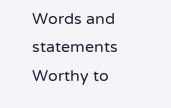Words and statements
Worthy to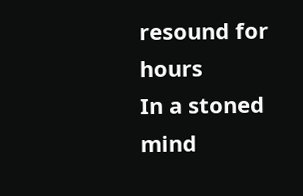resound for hours
In a stoned mind